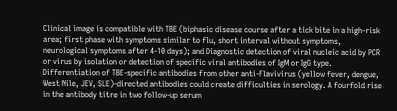Clinical image is compatible with TBE (biphasic disease course after a tick bite in a high-risk area; first phase with symptoms similar to flu, short interval without symptoms, neurological symptoms after 4-10 days); and Diagnostic detection of viral nucleic acid by PCR or virus by isolation or detection of specific viral antibodies of IgM or IgG type. Differentiation of TBE-specific antibodies from other anti-Flavivirus (yellow fever, dengue, West Nile, JEV, SLE)-directed antibodies could create difficulties in serology. A fourfold rise in the antibody titre in two follow-up serum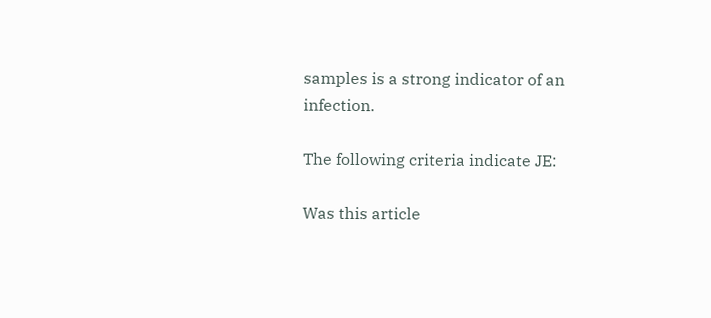samples is a strong indicator of an infection.

The following criteria indicate JE:

Was this article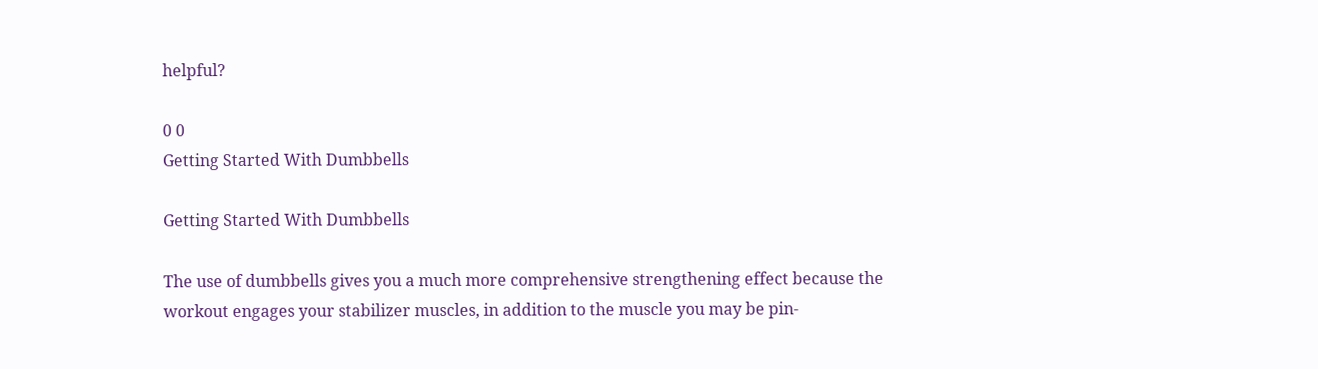helpful?

0 0
Getting Started With Dumbbells

Getting Started With Dumbbells

The use of dumbbells gives you a much more comprehensive strengthening effect because the workout engages your stabilizer muscles, in addition to the muscle you may be pin-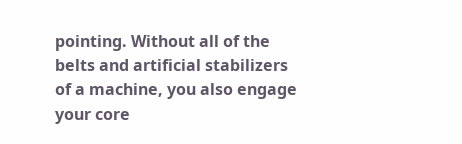pointing. Without all of the belts and artificial stabilizers of a machine, you also engage your core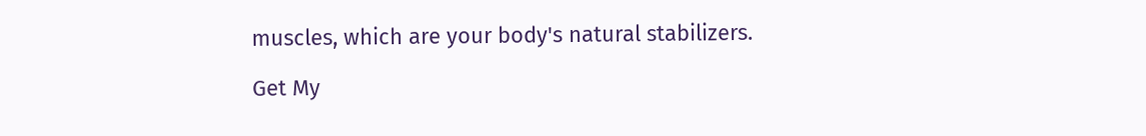muscles, which are your body's natural stabilizers.

Get My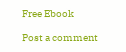Free Ebook

Post a comment